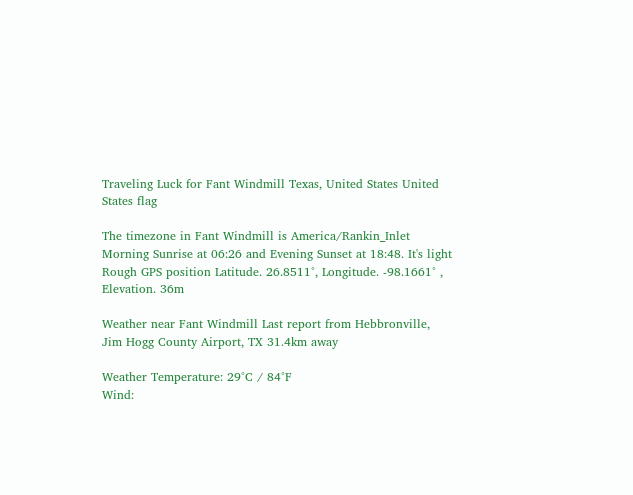Traveling Luck for Fant Windmill Texas, United States United States flag

The timezone in Fant Windmill is America/Rankin_Inlet
Morning Sunrise at 06:26 and Evening Sunset at 18:48. It's light
Rough GPS position Latitude. 26.8511°, Longitude. -98.1661° , Elevation. 36m

Weather near Fant Windmill Last report from Hebbronville, Jim Hogg County Airport, TX 31.4km away

Weather Temperature: 29°C / 84°F
Wind: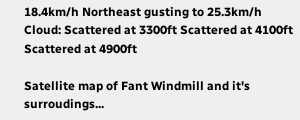18.4km/h Northeast gusting to 25.3km/h
Cloud: Scattered at 3300ft Scattered at 4100ft Scattered at 4900ft

Satellite map of Fant Windmill and it's surroudings...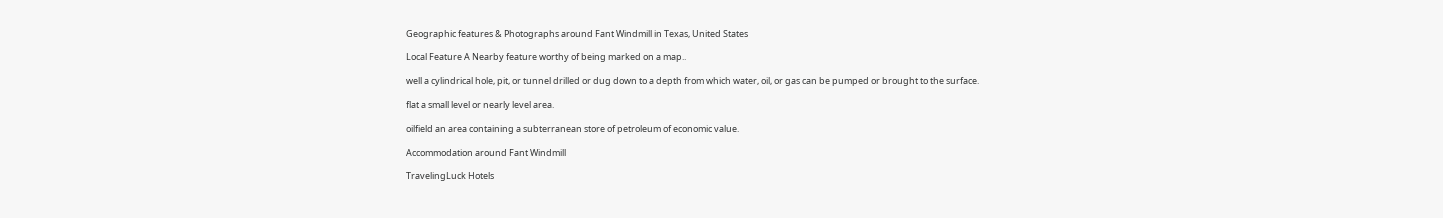Geographic features & Photographs around Fant Windmill in Texas, United States

Local Feature A Nearby feature worthy of being marked on a map..

well a cylindrical hole, pit, or tunnel drilled or dug down to a depth from which water, oil, or gas can be pumped or brought to the surface.

flat a small level or nearly level area.

oilfield an area containing a subterranean store of petroleum of economic value.

Accommodation around Fant Windmill

TravelingLuck Hotels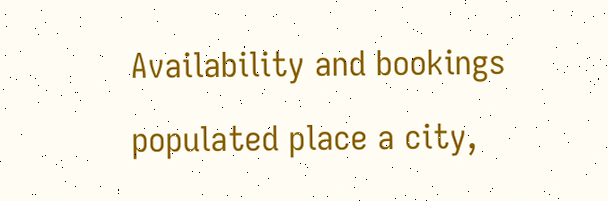Availability and bookings

populated place a city,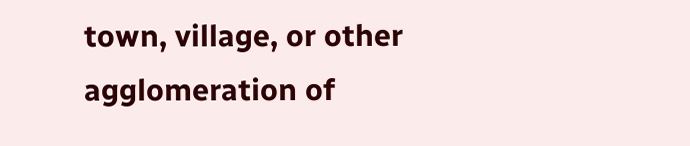town, village, or other agglomeration of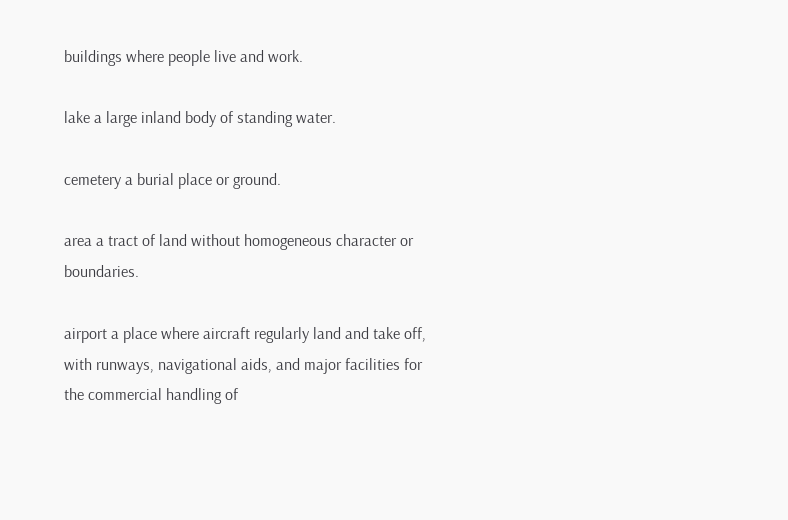buildings where people live and work.

lake a large inland body of standing water.

cemetery a burial place or ground.

area a tract of land without homogeneous character or boundaries.

airport a place where aircraft regularly land and take off, with runways, navigational aids, and major facilities for the commercial handling of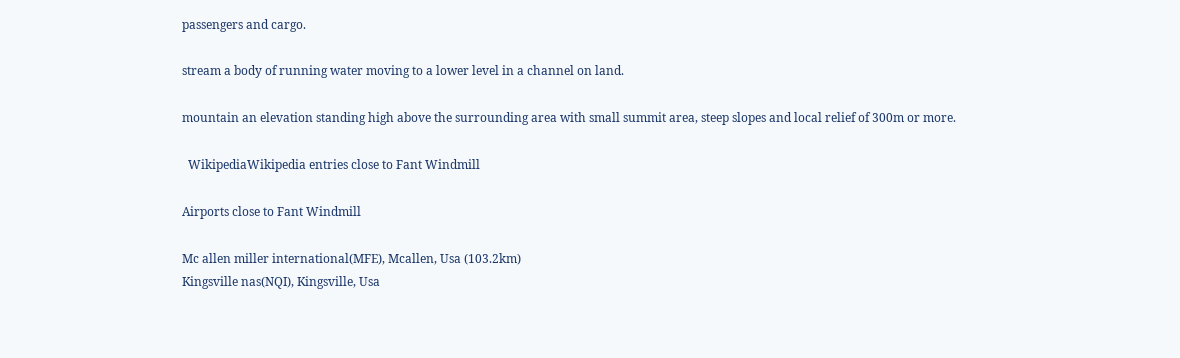passengers and cargo.

stream a body of running water moving to a lower level in a channel on land.

mountain an elevation standing high above the surrounding area with small summit area, steep slopes and local relief of 300m or more.

  WikipediaWikipedia entries close to Fant Windmill

Airports close to Fant Windmill

Mc allen miller international(MFE), Mcallen, Usa (103.2km)
Kingsville nas(NQI), Kingsville, Usa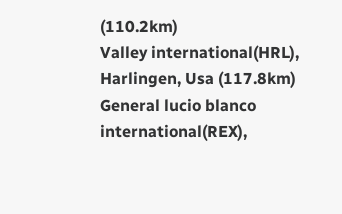(110.2km)
Valley international(HRL), Harlingen, Usa (117.8km)
General lucio blanco international(REX),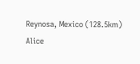Reynosa, Mexico (128.5km)
Alice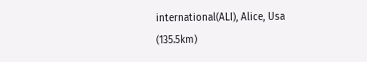international(ALI), Alice, Usa (135.5km)